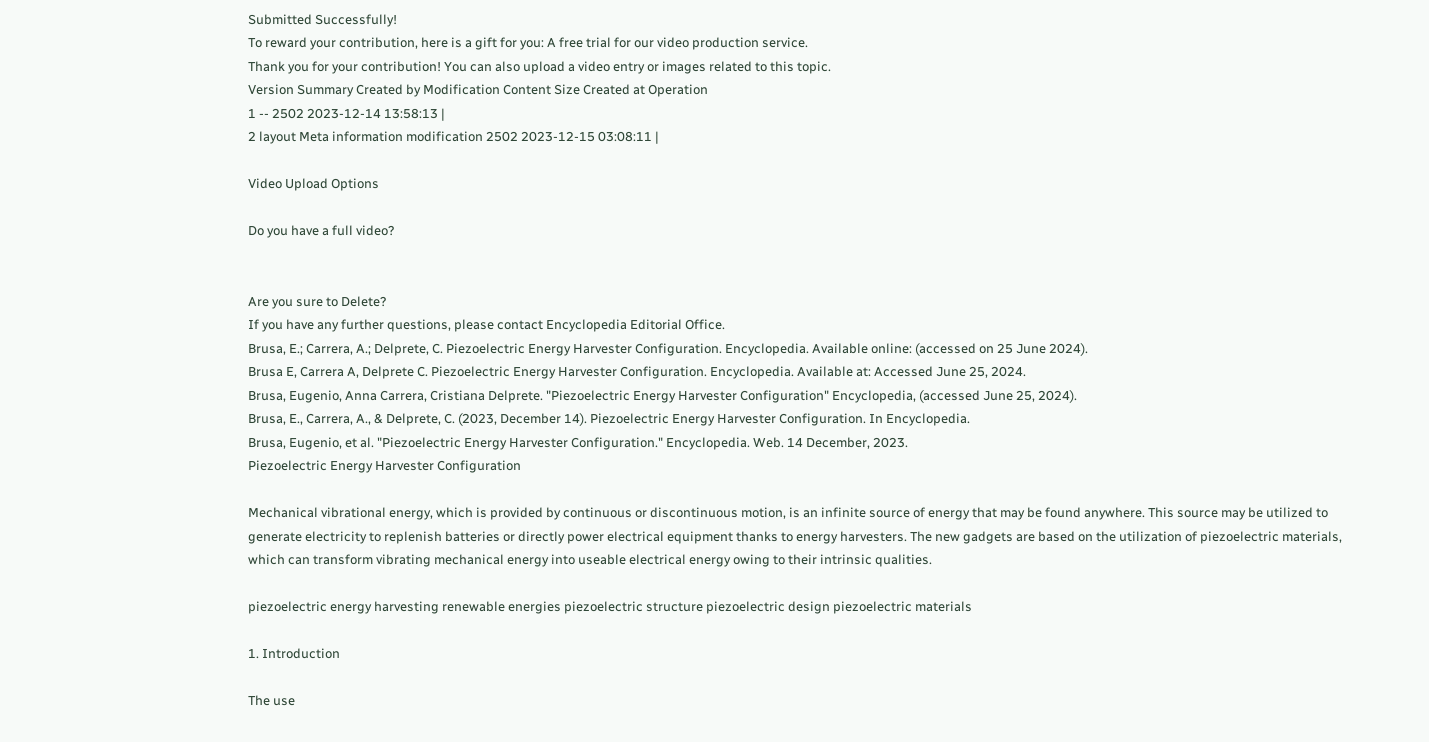Submitted Successfully!
To reward your contribution, here is a gift for you: A free trial for our video production service.
Thank you for your contribution! You can also upload a video entry or images related to this topic.
Version Summary Created by Modification Content Size Created at Operation
1 -- 2502 2023-12-14 13:58:13 |
2 layout Meta information modification 2502 2023-12-15 03:08:11 |

Video Upload Options

Do you have a full video?


Are you sure to Delete?
If you have any further questions, please contact Encyclopedia Editorial Office.
Brusa, E.; Carrera, A.; Delprete, C. Piezoelectric Energy Harvester Configuration. Encyclopedia. Available online: (accessed on 25 June 2024).
Brusa E, Carrera A, Delprete C. Piezoelectric Energy Harvester Configuration. Encyclopedia. Available at: Accessed June 25, 2024.
Brusa, Eugenio, Anna Carrera, Cristiana Delprete. "Piezoelectric Energy Harvester Configuration" Encyclopedia, (accessed June 25, 2024).
Brusa, E., Carrera, A., & Delprete, C. (2023, December 14). Piezoelectric Energy Harvester Configuration. In Encyclopedia.
Brusa, Eugenio, et al. "Piezoelectric Energy Harvester Configuration." Encyclopedia. Web. 14 December, 2023.
Piezoelectric Energy Harvester Configuration

Mechanical vibrational energy, which is provided by continuous or discontinuous motion, is an infinite source of energy that may be found anywhere. This source may be utilized to generate electricity to replenish batteries or directly power electrical equipment thanks to energy harvesters. The new gadgets are based on the utilization of piezoelectric materials, which can transform vibrating mechanical energy into useable electrical energy owing to their intrinsic qualities.

piezoelectric energy harvesting renewable energies piezoelectric structure piezoelectric design piezoelectric materials

1. Introduction

The use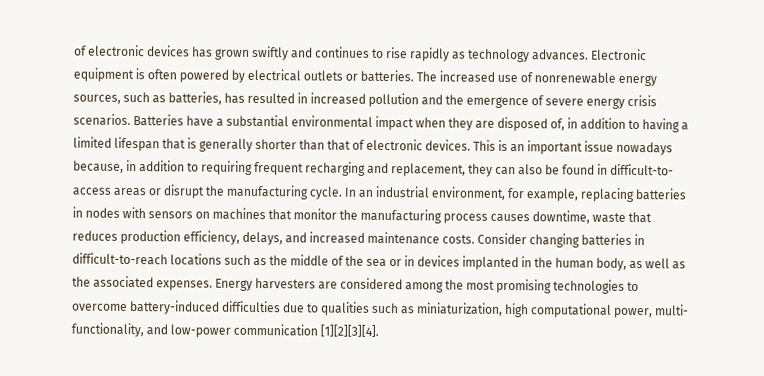of electronic devices has grown swiftly and continues to rise rapidly as technology advances. Electronic equipment is often powered by electrical outlets or batteries. The increased use of nonrenewable energy sources, such as batteries, has resulted in increased pollution and the emergence of severe energy crisis scenarios. Batteries have a substantial environmental impact when they are disposed of, in addition to having a limited lifespan that is generally shorter than that of electronic devices. This is an important issue nowadays because, in addition to requiring frequent recharging and replacement, they can also be found in difficult-to-access areas or disrupt the manufacturing cycle. In an industrial environment, for example, replacing batteries in nodes with sensors on machines that monitor the manufacturing process causes downtime, waste that reduces production efficiency, delays, and increased maintenance costs. Consider changing batteries in difficult-to-reach locations such as the middle of the sea or in devices implanted in the human body, as well as the associated expenses. Energy harvesters are considered among the most promising technologies to overcome battery-induced difficulties due to qualities such as miniaturization, high computational power, multi-functionality, and low-power communication [1][2][3][4].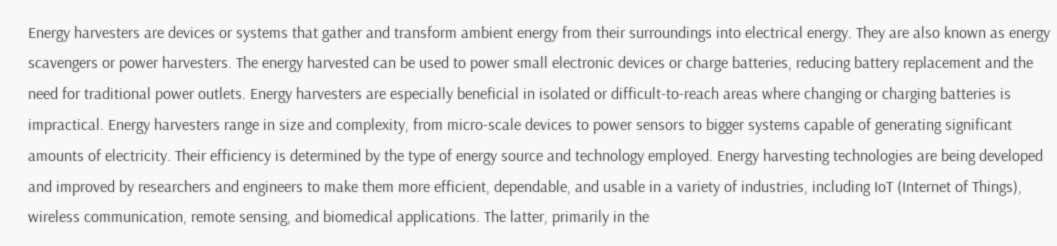Energy harvesters are devices or systems that gather and transform ambient energy from their surroundings into electrical energy. They are also known as energy scavengers or power harvesters. The energy harvested can be used to power small electronic devices or charge batteries, reducing battery replacement and the need for traditional power outlets. Energy harvesters are especially beneficial in isolated or difficult-to-reach areas where changing or charging batteries is impractical. Energy harvesters range in size and complexity, from micro-scale devices to power sensors to bigger systems capable of generating significant amounts of electricity. Their efficiency is determined by the type of energy source and technology employed. Energy harvesting technologies are being developed and improved by researchers and engineers to make them more efficient, dependable, and usable in a variety of industries, including IoT (Internet of Things), wireless communication, remote sensing, and biomedical applications. The latter, primarily in the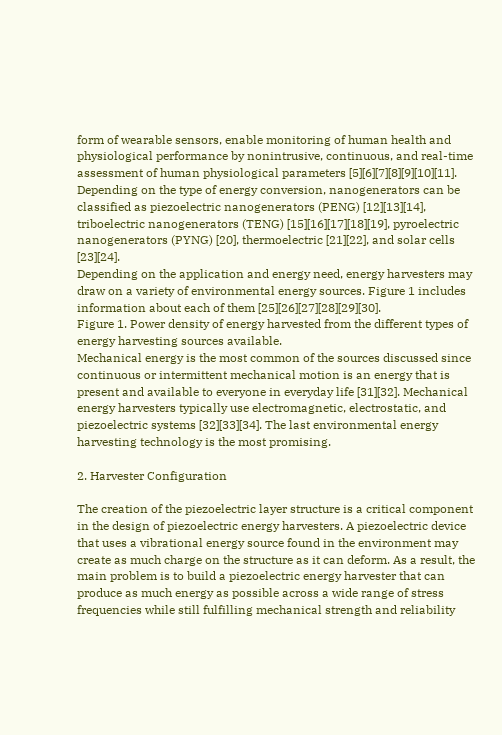form of wearable sensors, enable monitoring of human health and physiological performance by nonintrusive, continuous, and real-time assessment of human physiological parameters [5][6][7][8][9][10][11]. Depending on the type of energy conversion, nanogenerators can be classified as piezoelectric nanogenerators (PENG) [12][13][14], triboelectric nanogenerators (TENG) [15][16][17][18][19], pyroelectric nanogenerators (PYNG) [20], thermoelectric [21][22], and solar cells [23][24].
Depending on the application and energy need, energy harvesters may draw on a variety of environmental energy sources. Figure 1 includes information about each of them [25][26][27][28][29][30].
Figure 1. Power density of energy harvested from the different types of energy harvesting sources available.
Mechanical energy is the most common of the sources discussed since continuous or intermittent mechanical motion is an energy that is present and available to everyone in everyday life [31][32]. Mechanical energy harvesters typically use electromagnetic, electrostatic, and piezoelectric systems [32][33][34]. The last environmental energy harvesting technology is the most promising.

2. Harvester Configuration

The creation of the piezoelectric layer structure is a critical component in the design of piezoelectric energy harvesters. A piezoelectric device that uses a vibrational energy source found in the environment may create as much charge on the structure as it can deform. As a result, the main problem is to build a piezoelectric energy harvester that can produce as much energy as possible across a wide range of stress frequencies while still fulfilling mechanical strength and reliability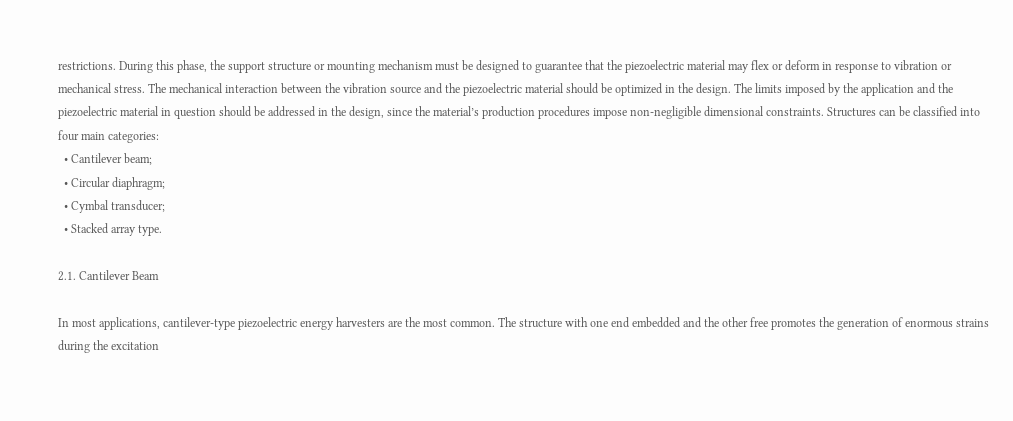restrictions. During this phase, the support structure or mounting mechanism must be designed to guarantee that the piezoelectric material may flex or deform in response to vibration or mechanical stress. The mechanical interaction between the vibration source and the piezoelectric material should be optimized in the design. The limits imposed by the application and the piezoelectric material in question should be addressed in the design, since the material’s production procedures impose non-negligible dimensional constraints. Structures can be classified into four main categories:
  • Cantilever beam;
  • Circular diaphragm;
  • Cymbal transducer;
  • Stacked array type.

2.1. Cantilever Beam

In most applications, cantilever-type piezoelectric energy harvesters are the most common. The structure with one end embedded and the other free promotes the generation of enormous strains during the excitation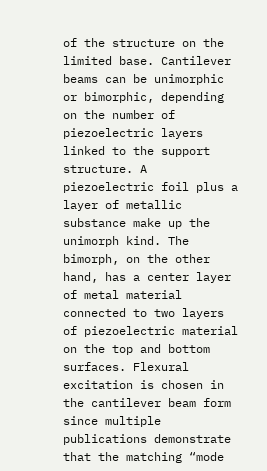of the structure on the limited base. Cantilever beams can be unimorphic or bimorphic, depending on the number of piezoelectric layers linked to the support structure. A piezoelectric foil plus a layer of metallic substance make up the unimorph kind. The bimorph, on the other hand, has a center layer of metal material connected to two layers of piezoelectric material on the top and bottom surfaces. Flexural excitation is chosen in the cantilever beam form since multiple publications demonstrate that the matching “mode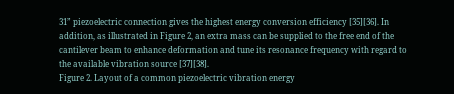31” piezoelectric connection gives the highest energy conversion efficiency [35][36]. In addition, as illustrated in Figure 2, an extra mass can be supplied to the free end of the cantilever beam to enhance deformation and tune its resonance frequency with regard to the available vibration source [37][38].
Figure 2. Layout of a common piezoelectric vibration energy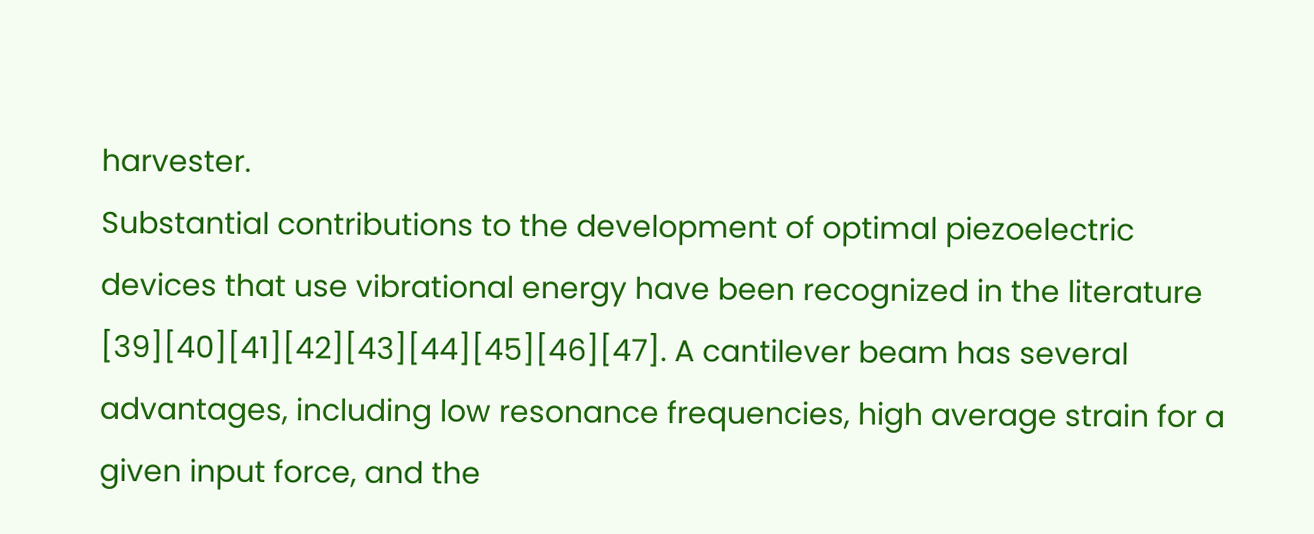harvester.
Substantial contributions to the development of optimal piezoelectric devices that use vibrational energy have been recognized in the literature [39][40][41][42][43][44][45][46][47]. A cantilever beam has several advantages, including low resonance frequencies, high average strain for a given input force, and the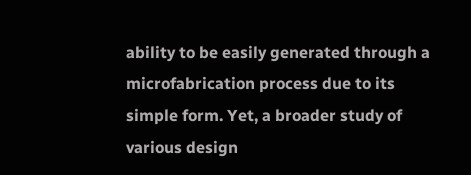ability to be easily generated through a microfabrication process due to its simple form. Yet, a broader study of various design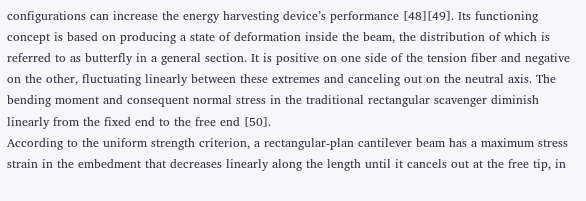configurations can increase the energy harvesting device’s performance [48][49]. Its functioning concept is based on producing a state of deformation inside the beam, the distribution of which is referred to as butterfly in a general section. It is positive on one side of the tension fiber and negative on the other, fluctuating linearly between these extremes and canceling out on the neutral axis. The bending moment and consequent normal stress in the traditional rectangular scavenger diminish linearly from the fixed end to the free end [50].
According to the uniform strength criterion, a rectangular-plan cantilever beam has a maximum stress strain in the embedment that decreases linearly along the length until it cancels out at the free tip, in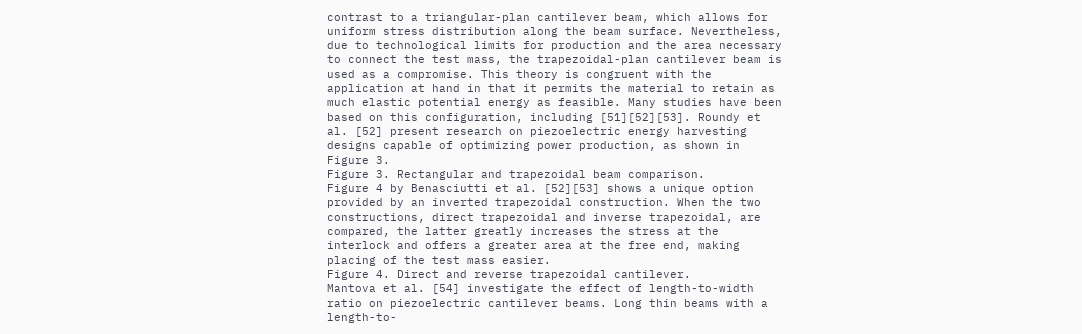contrast to a triangular-plan cantilever beam, which allows for uniform stress distribution along the beam surface. Nevertheless, due to technological limits for production and the area necessary to connect the test mass, the trapezoidal-plan cantilever beam is used as a compromise. This theory is congruent with the application at hand in that it permits the material to retain as much elastic potential energy as feasible. Many studies have been based on this configuration, including [51][52][53]. Roundy et al. [52] present research on piezoelectric energy harvesting designs capable of optimizing power production, as shown in Figure 3.
Figure 3. Rectangular and trapezoidal beam comparison.
Figure 4 by Benasciutti et al. [52][53] shows a unique option provided by an inverted trapezoidal construction. When the two constructions, direct trapezoidal and inverse trapezoidal, are compared, the latter greatly increases the stress at the interlock and offers a greater area at the free end, making placing of the test mass easier.
Figure 4. Direct and reverse trapezoidal cantilever.
Mantova et al. [54] investigate the effect of length-to-width ratio on piezoelectric cantilever beams. Long thin beams with a length-to-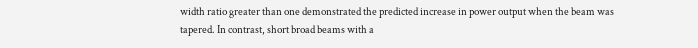width ratio greater than one demonstrated the predicted increase in power output when the beam was tapered. In contrast, short broad beams with a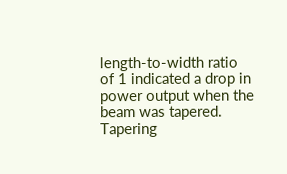length-to-width ratio of 1 indicated a drop in power output when the beam was tapered. Tapering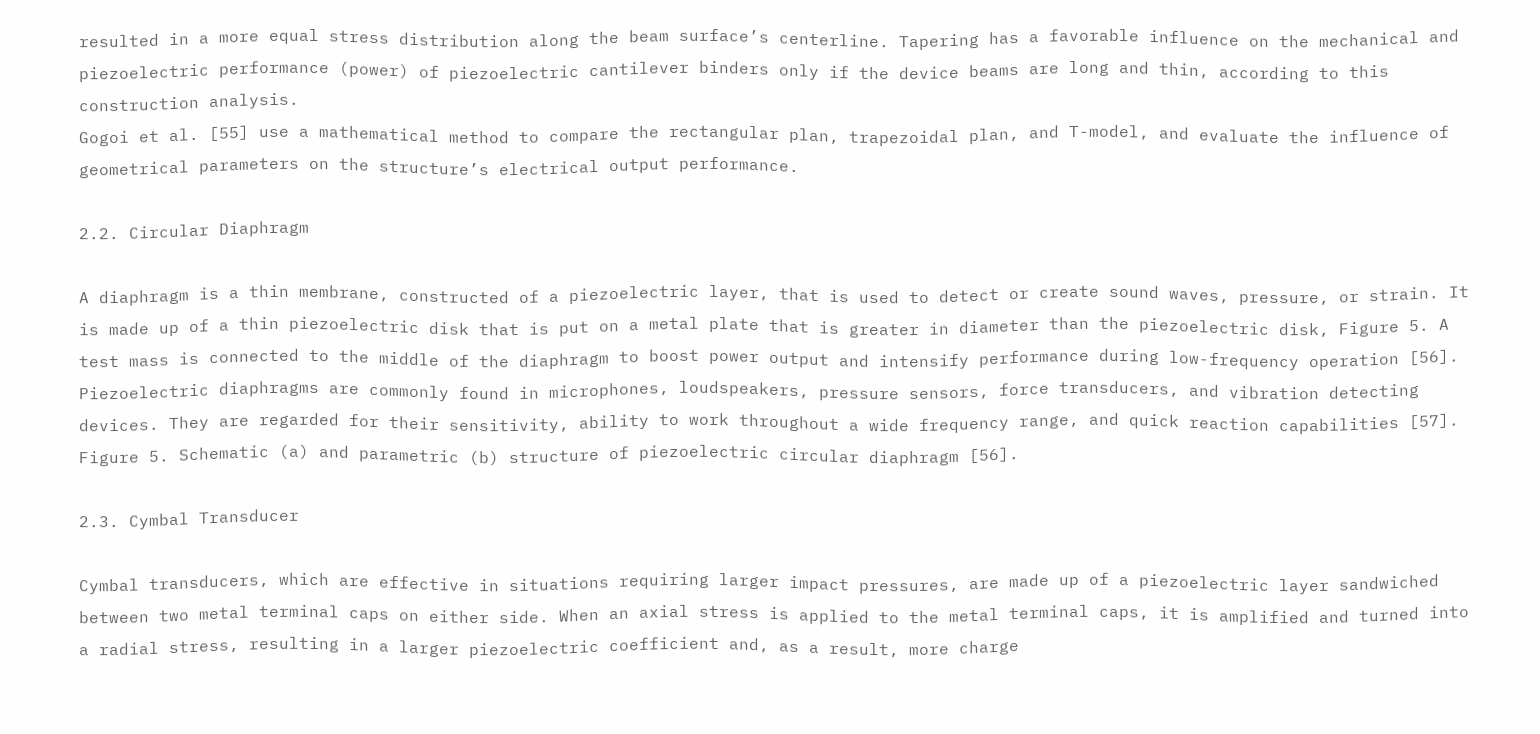resulted in a more equal stress distribution along the beam surface’s centerline. Tapering has a favorable influence on the mechanical and piezoelectric performance (power) of piezoelectric cantilever binders only if the device beams are long and thin, according to this construction analysis.
Gogoi et al. [55] use a mathematical method to compare the rectangular plan, trapezoidal plan, and T-model, and evaluate the influence of geometrical parameters on the structure’s electrical output performance.

2.2. Circular Diaphragm

A diaphragm is a thin membrane, constructed of a piezoelectric layer, that is used to detect or create sound waves, pressure, or strain. It is made up of a thin piezoelectric disk that is put on a metal plate that is greater in diameter than the piezoelectric disk, Figure 5. A test mass is connected to the middle of the diaphragm to boost power output and intensify performance during low-frequency operation [56]. Piezoelectric diaphragms are commonly found in microphones, loudspeakers, pressure sensors, force transducers, and vibration detecting devices. They are regarded for their sensitivity, ability to work throughout a wide frequency range, and quick reaction capabilities [57].
Figure 5. Schematic (a) and parametric (b) structure of piezoelectric circular diaphragm [56].

2.3. Cymbal Transducer

Cymbal transducers, which are effective in situations requiring larger impact pressures, are made up of a piezoelectric layer sandwiched between two metal terminal caps on either side. When an axial stress is applied to the metal terminal caps, it is amplified and turned into a radial stress, resulting in a larger piezoelectric coefficient and, as a result, more charge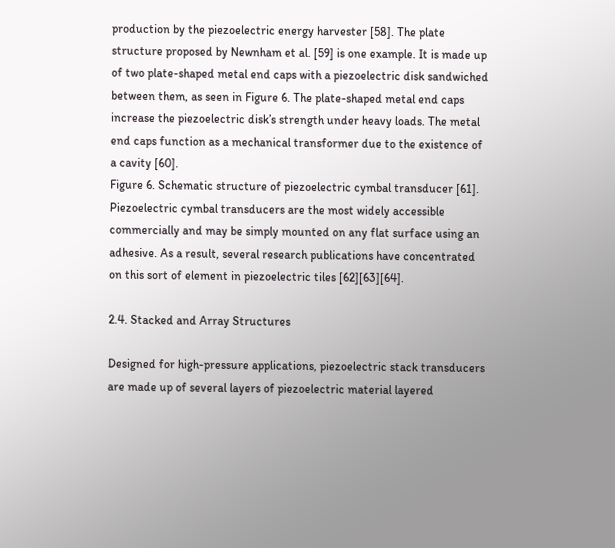production by the piezoelectric energy harvester [58]. The plate structure proposed by Newnham et al. [59] is one example. It is made up of two plate-shaped metal end caps with a piezoelectric disk sandwiched between them, as seen in Figure 6. The plate-shaped metal end caps increase the piezoelectric disk’s strength under heavy loads. The metal end caps function as a mechanical transformer due to the existence of a cavity [60].
Figure 6. Schematic structure of piezoelectric cymbal transducer [61].
Piezoelectric cymbal transducers are the most widely accessible commercially and may be simply mounted on any flat surface using an adhesive. As a result, several research publications have concentrated on this sort of element in piezoelectric tiles [62][63][64].

2.4. Stacked and Array Structures

Designed for high-pressure applications, piezoelectric stack transducers are made up of several layers of piezoelectric material layered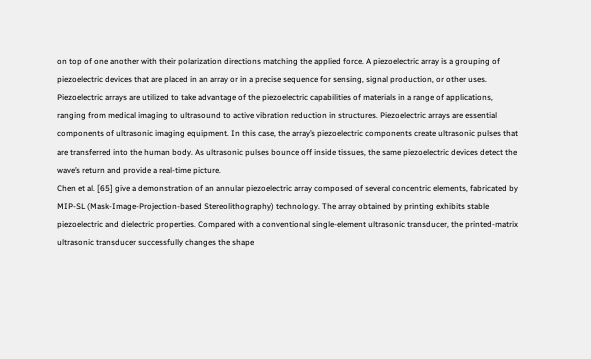on top of one another with their polarization directions matching the applied force. A piezoelectric array is a grouping of piezoelectric devices that are placed in an array or in a precise sequence for sensing, signal production, or other uses. Piezoelectric arrays are utilized to take advantage of the piezoelectric capabilities of materials in a range of applications, ranging from medical imaging to ultrasound to active vibration reduction in structures. Piezoelectric arrays are essential components of ultrasonic imaging equipment. In this case, the array’s piezoelectric components create ultrasonic pulses that are transferred into the human body. As ultrasonic pulses bounce off inside tissues, the same piezoelectric devices detect the wave’s return and provide a real-time picture.
Chen et al. [65] give a demonstration of an annular piezoelectric array composed of several concentric elements, fabricated by MIP-SL (Mask-Image-Projection-based Stereolithography) technology. The array obtained by printing exhibits stable piezoelectric and dielectric properties. Compared with a conventional single-element ultrasonic transducer, the printed-matrix ultrasonic transducer successfully changes the shape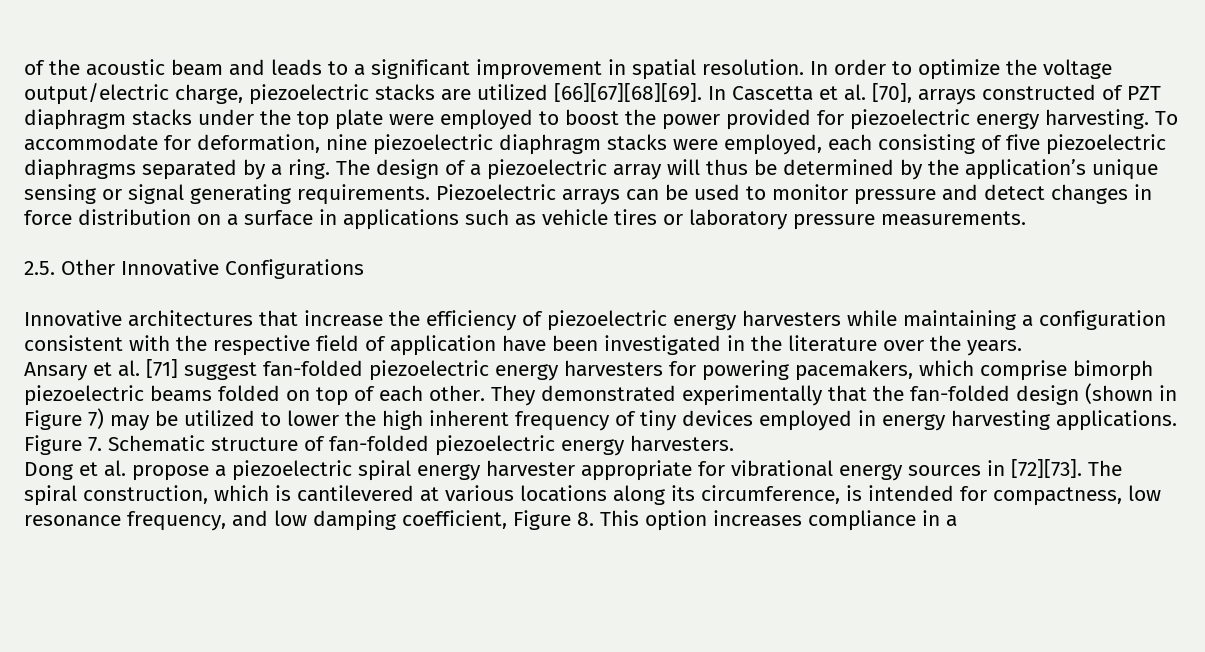of the acoustic beam and leads to a significant improvement in spatial resolution. In order to optimize the voltage output/electric charge, piezoelectric stacks are utilized [66][67][68][69]. In Cascetta et al. [70], arrays constructed of PZT diaphragm stacks under the top plate were employed to boost the power provided for piezoelectric energy harvesting. To accommodate for deformation, nine piezoelectric diaphragm stacks were employed, each consisting of five piezoelectric diaphragms separated by a ring. The design of a piezoelectric array will thus be determined by the application’s unique sensing or signal generating requirements. Piezoelectric arrays can be used to monitor pressure and detect changes in force distribution on a surface in applications such as vehicle tires or laboratory pressure measurements.

2.5. Other Innovative Configurations

Innovative architectures that increase the efficiency of piezoelectric energy harvesters while maintaining a configuration consistent with the respective field of application have been investigated in the literature over the years.
Ansary et al. [71] suggest fan-folded piezoelectric energy harvesters for powering pacemakers, which comprise bimorph piezoelectric beams folded on top of each other. They demonstrated experimentally that the fan-folded design (shown in Figure 7) may be utilized to lower the high inherent frequency of tiny devices employed in energy harvesting applications.
Figure 7. Schematic structure of fan-folded piezoelectric energy harvesters.
Dong et al. propose a piezoelectric spiral energy harvester appropriate for vibrational energy sources in [72][73]. The spiral construction, which is cantilevered at various locations along its circumference, is intended for compactness, low resonance frequency, and low damping coefficient, Figure 8. This option increases compliance in a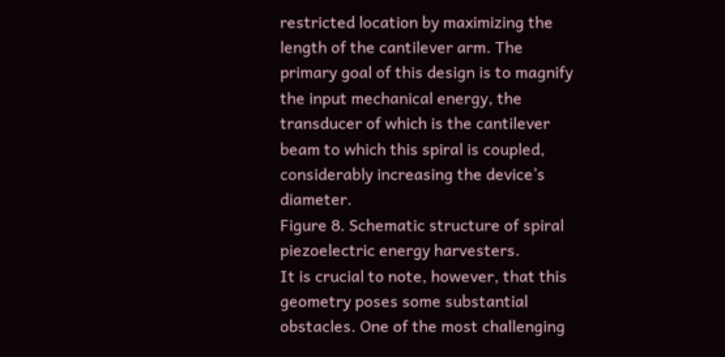restricted location by maximizing the length of the cantilever arm. The primary goal of this design is to magnify the input mechanical energy, the transducer of which is the cantilever beam to which this spiral is coupled, considerably increasing the device’s diameter.
Figure 8. Schematic structure of spiral piezoelectric energy harvesters.
It is crucial to note, however, that this geometry poses some substantial obstacles. One of the most challenging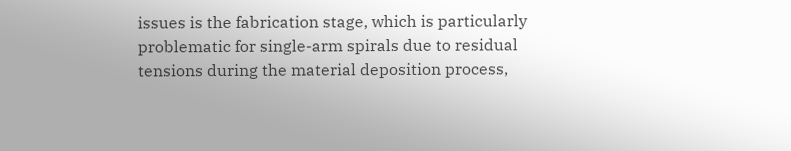issues is the fabrication stage, which is particularly problematic for single-arm spirals due to residual tensions during the material deposition process,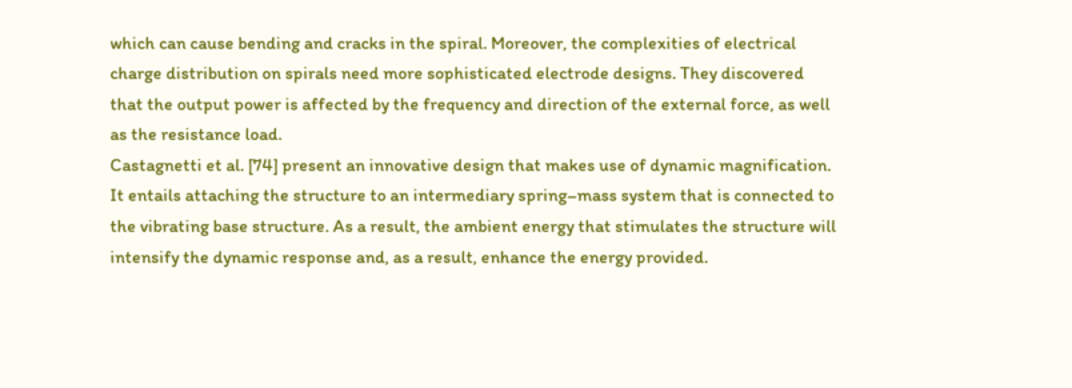which can cause bending and cracks in the spiral. Moreover, the complexities of electrical charge distribution on spirals need more sophisticated electrode designs. They discovered that the output power is affected by the frequency and direction of the external force, as well as the resistance load.
Castagnetti et al. [74] present an innovative design that makes use of dynamic magnification. It entails attaching the structure to an intermediary spring–mass system that is connected to the vibrating base structure. As a result, the ambient energy that stimulates the structure will intensify the dynamic response and, as a result, enhance the energy provided.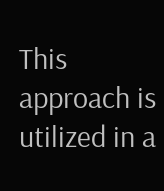This approach is utilized in a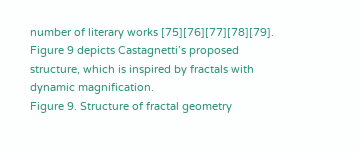number of literary works [75][76][77][78][79]. Figure 9 depicts Castagnetti’s proposed structure, which is inspired by fractals with dynamic magnification.
Figure 9. Structure of fractal geometry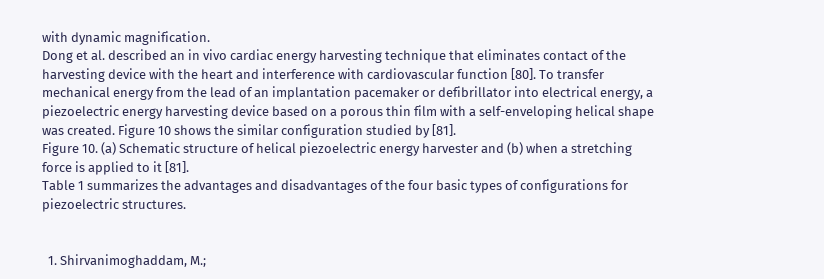with dynamic magnification.
Dong et al. described an in vivo cardiac energy harvesting technique that eliminates contact of the harvesting device with the heart and interference with cardiovascular function [80]. To transfer mechanical energy from the lead of an implantation pacemaker or defibrillator into electrical energy, a piezoelectric energy harvesting device based on a porous thin film with a self-enveloping helical shape was created. Figure 10 shows the similar configuration studied by [81].
Figure 10. (a) Schematic structure of helical piezoelectric energy harvester and (b) when a stretching force is applied to it [81].
Table 1 summarizes the advantages and disadvantages of the four basic types of configurations for piezoelectric structures.


  1. Shirvanimoghaddam, M.;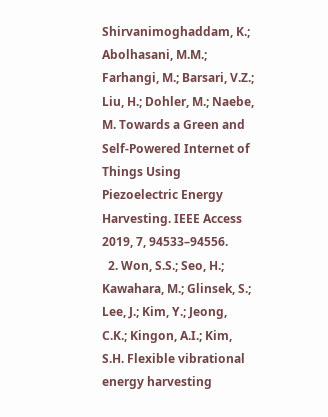Shirvanimoghaddam, K.; Abolhasani, M.M.; Farhangi, M.; Barsari, V.Z.; Liu, H.; Dohler, M.; Naebe, M. Towards a Green and Self-Powered Internet of Things Using Piezoelectric Energy Harvesting. IEEE Access 2019, 7, 94533–94556.
  2. Won, S.S.; Seo, H.; Kawahara, M.; Glinsek, S.; Lee, J.; Kim, Y.; Jeong, C.K.; Kingon, A.I.; Kim, S.H. Flexible vibrational energy harvesting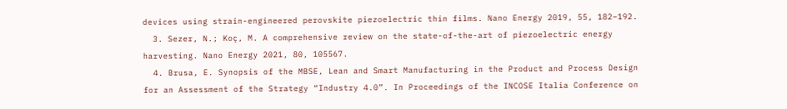devices using strain-engineered perovskite piezoelectric thin films. Nano Energy 2019, 55, 182–192.
  3. Sezer, N.; Koç, M. A comprehensive review on the state-of-the-art of piezoelectric energy harvesting. Nano Energy 2021, 80, 105567.
  4. Brusa, E. Synopsis of the MBSE, Lean and Smart Manufacturing in the Product and Process Design for an Assessment of the Strategy “Industry 4.0”. In Proceedings of the INCOSE Italia Conference on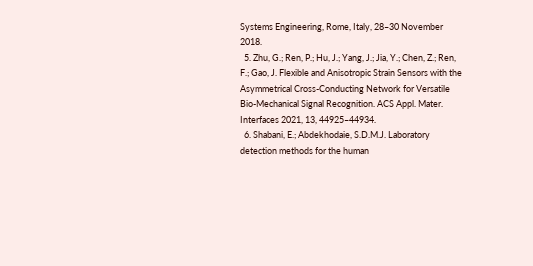Systems Engineering, Rome, Italy, 28–30 November 2018.
  5. Zhu, G.; Ren, P.; Hu, J.; Yang, J.; Jia, Y.; Chen, Z.; Ren, F.; Gao, J. Flexible and Anisotropic Strain Sensors with the Asymmetrical Cross-Conducting Network for Versatile Bio-Mechanical Signal Recognition. ACS Appl. Mater. Interfaces 2021, 13, 44925–44934.
  6. Shabani, E.; Abdekhodaie, S.D.M.J. Laboratory detection methods for the human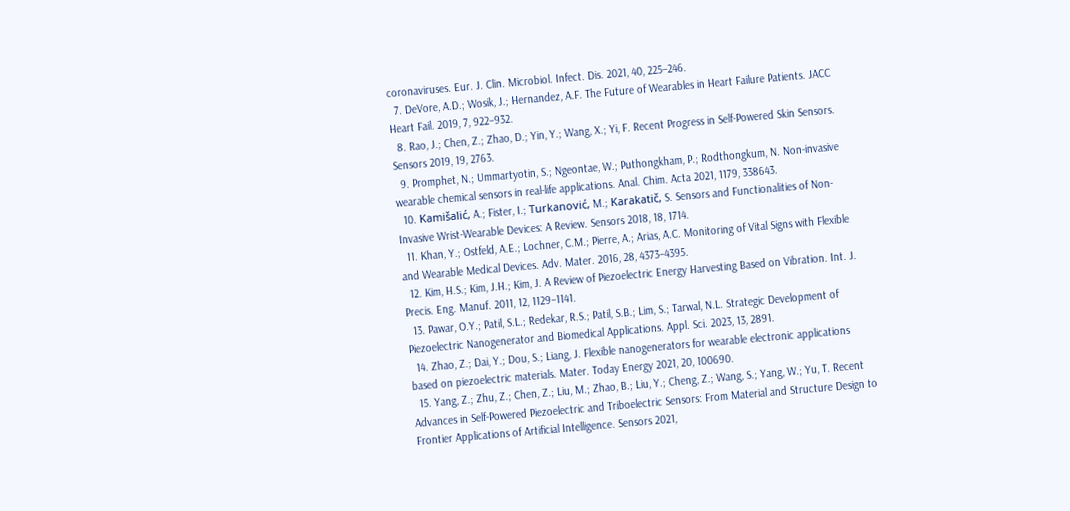coronaviruses. Eur. J. Clin. Microbiol. Infect. Dis. 2021, 40, 225–246.
  7. DeVore, A.D.; Wosik, J.; Hernandez, A.F. The Future of Wearables in Heart Failure Patients. JACC Heart Fail. 2019, 7, 922–932.
  8. Rao, J.; Chen, Z.; Zhao, D.; Yin, Y.; Wang, X.; Yi, F. Recent Progress in Self-Powered Skin Sensors. Sensors 2019, 19, 2763.
  9. Promphet, N.; Ummartyotin, S.; Ngeontae, W.; Puthongkham, P.; Rodthongkum, N. Non-invasive wearable chemical sensors in real-life applications. Anal. Chim. Acta 2021, 1179, 338643.
  10. Kamišalić, A.; Fister, I.; Turkanović, M.; Karakatič, S. Sensors and Functionalities of Non-Invasive Wrist-Wearable Devices: A Review. Sensors 2018, 18, 1714.
  11. Khan, Y.; Ostfeld, A.E.; Lochner, C.M.; Pierre, A.; Arias, A.C. Monitoring of Vital Signs with Flexible and Wearable Medical Devices. Adv. Mater. 2016, 28, 4373–4395.
  12. Kim, H.S.; Kim, J.H.; Kim, J. A Review of Piezoelectric Energy Harvesting Based on Vibration. Int. J. Precis. Eng. Manuf. 2011, 12, 1129–1141.
  13. Pawar, O.Y.; Patil, S.L.; Redekar, R.S.; Patil, S.B.; Lim, S.; Tarwal, N.L. Strategic Development of Piezoelectric Nanogenerator and Biomedical Applications. Appl. Sci. 2023, 13, 2891.
  14. Zhao, Z.; Dai, Y.; Dou, S.; Liang, J. Flexible nanogenerators for wearable electronic applications based on piezoelectric materials. Mater. Today Energy 2021, 20, 100690.
  15. Yang, Z.; Zhu, Z.; Chen, Z.; Liu, M.; Zhao, B.; Liu, Y.; Cheng, Z.; Wang, S.; Yang, W.; Yu, T. Recent Advances in Self-Powered Piezoelectric and Triboelectric Sensors: From Material and Structure Design to Frontier Applications of Artificial Intelligence. Sensors 2021,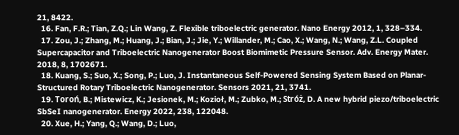21, 8422.
  16. Fan, F.R.; Tian, Z.Q.; Lin Wang, Z. Flexible triboelectric generator. Nano Energy 2012, 1, 328–334.
  17. Zou, J.; Zhang, M.; Huang, J.; Bian, J.; Jie, Y.; Willander, M.; Cao, X.; Wang, N.; Wang, Z.L. Coupled Supercapacitor and Triboelectric Nanogenerator Boost Biomimetic Pressure Sensor. Adv. Energy Mater. 2018, 8, 1702671.
  18. Kuang, S.; Suo, X.; Song, P.; Luo, J. Instantaneous Self-Powered Sensing System Based on Planar-Structured Rotary Triboelectric Nanogenerator. Sensors 2021, 21, 3741.
  19. Toroń, B.; Mistewicz, K.; Jesionek, M.; Kozioł, M.; Zubko, M.; Stróż, D. A new hybrid piezo/triboelectric SbSeI nanogenerator. Energy 2022, 238, 122048.
  20. Xue, H.; Yang, Q.; Wang, D.; Luo,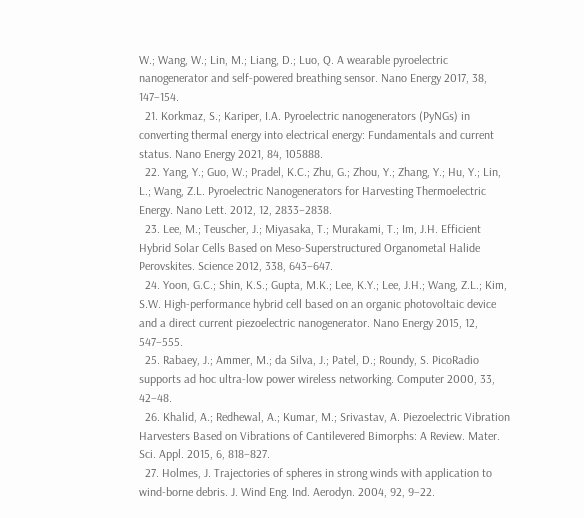W.; Wang, W.; Lin, M.; Liang, D.; Luo, Q. A wearable pyroelectric nanogenerator and self-powered breathing sensor. Nano Energy 2017, 38, 147–154.
  21. Korkmaz, S.; Kariper, I.A. Pyroelectric nanogenerators (PyNGs) in converting thermal energy into electrical energy: Fundamentals and current status. Nano Energy 2021, 84, 105888.
  22. Yang, Y.; Guo, W.; Pradel, K.C.; Zhu, G.; Zhou, Y.; Zhang, Y.; Hu, Y.; Lin, L.; Wang, Z.L. Pyroelectric Nanogenerators for Harvesting Thermoelectric Energy. Nano Lett. 2012, 12, 2833–2838.
  23. Lee, M.; Teuscher, J.; Miyasaka, T.; Murakami, T.; Im, J.H. Efficient Hybrid Solar Cells Based on Meso-Superstructured Organometal Halide Perovskites. Science 2012, 338, 643–647.
  24. Yoon, G.C.; Shin, K.S.; Gupta, M.K.; Lee, K.Y.; Lee, J.H.; Wang, Z.L.; Kim, S.W. High-performance hybrid cell based on an organic photovoltaic device and a direct current piezoelectric nanogenerator. Nano Energy 2015, 12, 547–555.
  25. Rabaey, J.; Ammer, M.; da Silva, J.; Patel, D.; Roundy, S. PicoRadio supports ad hoc ultra-low power wireless networking. Computer 2000, 33, 42–48.
  26. Khalid, A.; Redhewal, A.; Kumar, M.; Srivastav, A. Piezoelectric Vibration Harvesters Based on Vibrations of Cantilevered Bimorphs: A Review. Mater. Sci. Appl. 2015, 6, 818–827.
  27. Holmes, J. Trajectories of spheres in strong winds with application to wind-borne debris. J. Wind Eng. Ind. Aerodyn. 2004, 92, 9–22.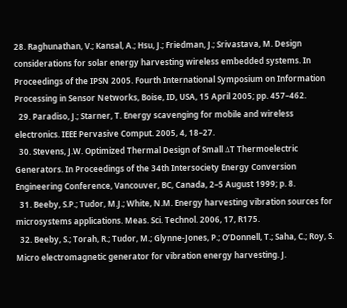28. Raghunathan, V.; Kansal, A.; Hsu, J.; Friedman, J.; Srivastava, M. Design considerations for solar energy harvesting wireless embedded systems. In Proceedings of the IPSN 2005. Fourth International Symposium on Information Processing in Sensor Networks, Boise, ID, USA, 15 April 2005; pp. 457–462.
  29. Paradiso, J.; Starner, T. Energy scavenging for mobile and wireless electronics. IEEE Pervasive Comput. 2005, 4, 18–27.
  30. Stevens, J.W. Optimized Thermal Design of Small ΔT Thermoelectric Generators. In Proceedings of the 34th Intersociety Energy Conversion Engineering Conference, Vancouver, BC, Canada, 2–5 August 1999; p. 8.
  31. Beeby, S.P.; Tudor, M.J.; White, N.M. Energy harvesting vibration sources for microsystems applications. Meas. Sci. Technol. 2006, 17, R175.
  32. Beeby, S.; Torah, R.; Tudor, M.; Glynne-Jones, P.; O’Donnell, T.; Saha, C.; Roy, S. Micro electromagnetic generator for vibration energy harvesting. J.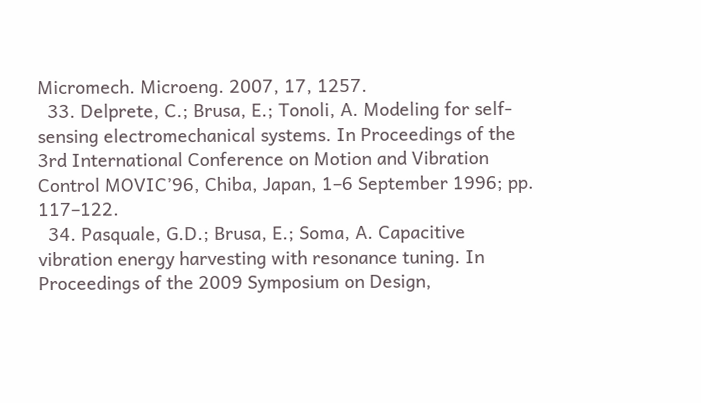Micromech. Microeng. 2007, 17, 1257.
  33. Delprete, C.; Brusa, E.; Tonoli, A. Modeling for self-sensing electromechanical systems. In Proceedings of the 3rd International Conference on Motion and Vibration Control MOVIC’96, Chiba, Japan, 1–6 September 1996; pp. 117–122.
  34. Pasquale, G.D.; Brusa, E.; Soma, A. Capacitive vibration energy harvesting with resonance tuning. In Proceedings of the 2009 Symposium on Design,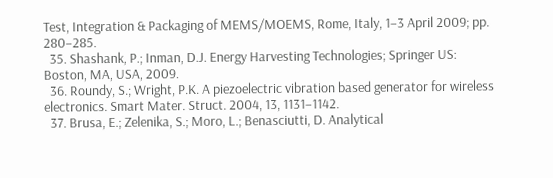Test, Integration & Packaging of MEMS/MOEMS, Rome, Italy, 1–3 April 2009; pp. 280–285.
  35. Shashank, P.; Inman, D.J. Energy Harvesting Technologies; Springer US: Boston, MA, USA, 2009.
  36. Roundy, S.; Wright, P.K. A piezoelectric vibration based generator for wireless electronics. Smart Mater. Struct. 2004, 13, 1131–1142.
  37. Brusa, E.; Zelenika, S.; Moro, L.; Benasciutti, D. Analytical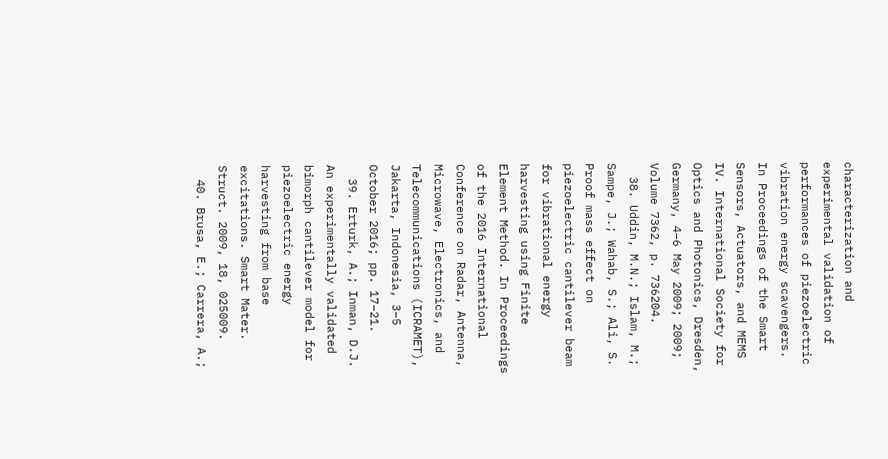characterization and experimental validation of performances of piezoelectric vibration energy scavengers. In Proceedings of the Smart Sensors, Actuators, and MEMS IV. International Society for Optics and Photonics, Dresden, Germany, 4–6 May 2009; 2009; Volume 7362, p. 736204.
  38. Uddin, M.N.; Islam, M.; Sampe, J.; Wahab, S.; Ali, S. Proof mass effect on piezoelectric cantilever beam for vibrational energy harvesting using Finite Element Method. In Proceedings of the 2016 International Conference on Radar, Antenna, Microwave, Electronics, and Telecommunications (ICRAMET), Jakarta, Indonesia, 3–5 October 2016; pp. 17–21.
  39. Erturk, A.; Inman, D.J. An experimentally validated bimorph cantilever model for piezoelectric energy harvesting from base excitations. Smart Mater. Struct. 2009, 18, 025009.
  40. Brusa, E.; Carrera, A.;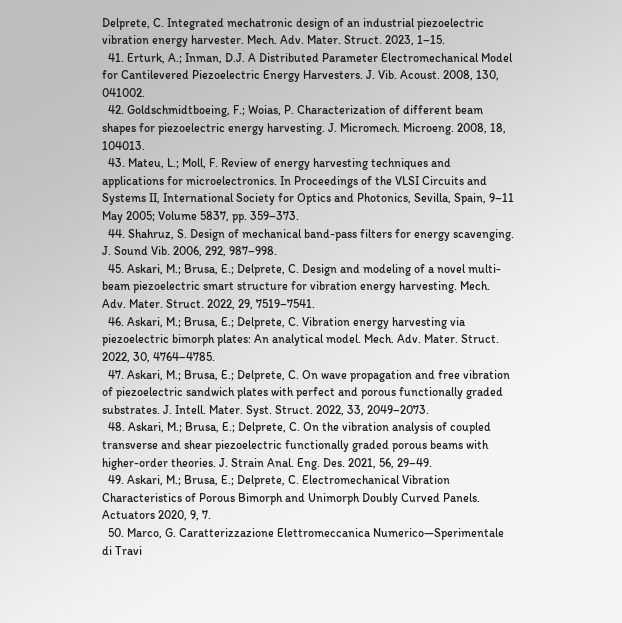Delprete, C. Integrated mechatronic design of an industrial piezoelectric vibration energy harvester. Mech. Adv. Mater. Struct. 2023, 1–15.
  41. Erturk, A.; Inman, D.J. A Distributed Parameter Electromechanical Model for Cantilevered Piezoelectric Energy Harvesters. J. Vib. Acoust. 2008, 130, 041002.
  42. Goldschmidtboeing, F.; Woias, P. Characterization of different beam shapes for piezoelectric energy harvesting. J. Micromech. Microeng. 2008, 18, 104013.
  43. Mateu, L.; Moll, F. Review of energy harvesting techniques and applications for microelectronics. In Proceedings of the VLSI Circuits and Systems II, International Society for Optics and Photonics, Sevilla, Spain, 9–11 May 2005; Volume 5837, pp. 359–373.
  44. Shahruz, S. Design of mechanical band-pass filters for energy scavenging. J. Sound Vib. 2006, 292, 987–998.
  45. Askari, M.; Brusa, E.; Delprete, C. Design and modeling of a novel multi-beam piezoelectric smart structure for vibration energy harvesting. Mech. Adv. Mater. Struct. 2022, 29, 7519–7541.
  46. Askari, M.; Brusa, E.; Delprete, C. Vibration energy harvesting via piezoelectric bimorph plates: An analytical model. Mech. Adv. Mater. Struct. 2022, 30, 4764–4785.
  47. Askari, M.; Brusa, E.; Delprete, C. On wave propagation and free vibration of piezoelectric sandwich plates with perfect and porous functionally graded substrates. J. Intell. Mater. Syst. Struct. 2022, 33, 2049–2073.
  48. Askari, M.; Brusa, E.; Delprete, C. On the vibration analysis of coupled transverse and shear piezoelectric functionally graded porous beams with higher-order theories. J. Strain Anal. Eng. Des. 2021, 56, 29–49.
  49. Askari, M.; Brusa, E.; Delprete, C. Electromechanical Vibration Characteristics of Porous Bimorph and Unimorph Doubly Curved Panels. Actuators 2020, 9, 7.
  50. Marco, G. Caratterizzazione Elettromeccanica Numerico—Sperimentale di Travi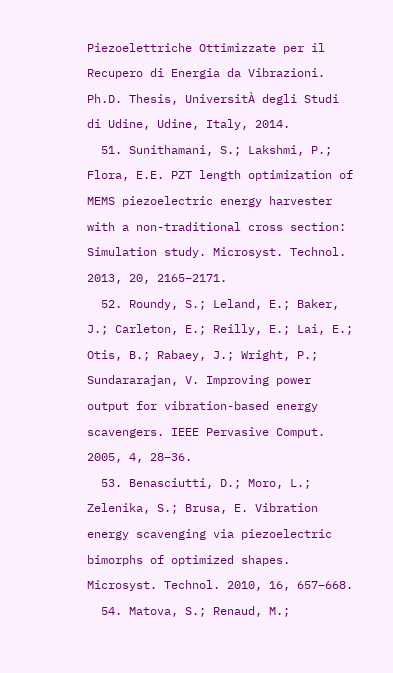Piezoelettriche Ottimizzate per il Recupero di Energia da Vibrazioni. Ph.D. Thesis, UniversitÀ degli Studi di Udine, Udine, Italy, 2014.
  51. Sunithamani, S.; Lakshmi, P.; Flora, E.E. PZT length optimization of MEMS piezoelectric energy harvester with a non-traditional cross section: Simulation study. Microsyst. Technol. 2013, 20, 2165–2171.
  52. Roundy, S.; Leland, E.; Baker, J.; Carleton, E.; Reilly, E.; Lai, E.; Otis, B.; Rabaey, J.; Wright, P.; Sundararajan, V. Improving power output for vibration-based energy scavengers. IEEE Pervasive Comput. 2005, 4, 28–36.
  53. Benasciutti, D.; Moro, L.; Zelenika, S.; Brusa, E. Vibration energy scavenging via piezoelectric bimorphs of optimized shapes. Microsyst. Technol. 2010, 16, 657–668.
  54. Matova, S.; Renaud, M.;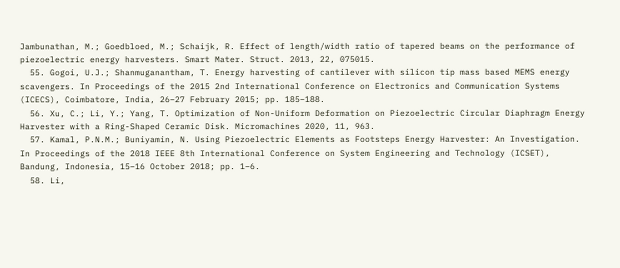Jambunathan, M.; Goedbloed, M.; Schaijk, R. Effect of length/width ratio of tapered beams on the performance of piezoelectric energy harvesters. Smart Mater. Struct. 2013, 22, 075015.
  55. Gogoi, U.J.; Shanmuganantham, T. Energy harvesting of cantilever with silicon tip mass based MEMS energy scavengers. In Proceedings of the 2015 2nd International Conference on Electronics and Communication Systems (ICECS), Coimbatore, India, 26–27 February 2015; pp. 185–188.
  56. Xu, C.; Li, Y.; Yang, T. Optimization of Non-Uniform Deformation on Piezoelectric Circular Diaphragm Energy Harvester with a Ring-Shaped Ceramic Disk. Micromachines 2020, 11, 963.
  57. Kamal, P.N.M.; Buniyamin, N. Using Piezoelectric Elements as Footsteps Energy Harvester: An Investigation. In Proceedings of the 2018 IEEE 8th International Conference on System Engineering and Technology (ICSET), Bandung, Indonesia, 15–16 October 2018; pp. 1–6.
  58. Li,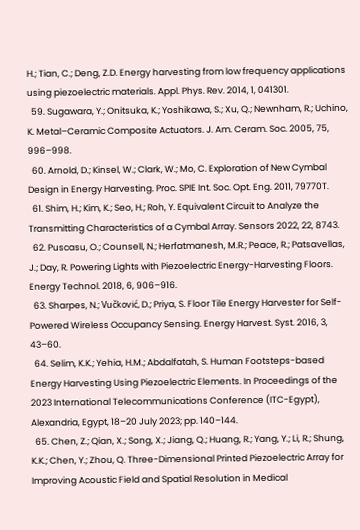H.; Tian, C.; Deng, Z.D. Energy harvesting from low frequency applications using piezoelectric materials. Appl. Phys. Rev. 2014, 1, 041301.
  59. Sugawara, Y.; Onitsuka, K.; Yoshikawa, S.; Xu, Q.; Newnham, R.; Uchino, K. Metal–Ceramic Composite Actuators. J. Am. Ceram. Soc. 2005, 75, 996–998.
  60. Arnold, D.; Kinsel, W.; Clark, W.; Mo, C. Exploration of New Cymbal Design in Energy Harvesting. Proc. SPIE Int. Soc. Opt. Eng. 2011, 79770T.
  61. Shim, H.; Kim, K.; Seo, H.; Roh, Y. Equivalent Circuit to Analyze the Transmitting Characteristics of a Cymbal Array. Sensors 2022, 22, 8743.
  62. Puscasu, O.; Counsell, N.; Herfatmanesh, M.R.; Peace, R.; Patsavellas, J.; Day, R. Powering Lights with Piezoelectric Energy-Harvesting Floors. Energy Technol. 2018, 6, 906–916.
  63. Sharpes, N.; Vučković, D.; Priya, S. Floor Tile Energy Harvester for Self-Powered Wireless Occupancy Sensing. Energy Harvest. Syst. 2016, 3, 43–60.
  64. Selim, K.K.; Yehia, H.M.; Abdalfatah, S. Human Footsteps-based Energy Harvesting Using Piezoelectric Elements. In Proceedings of the 2023 International Telecommunications Conference (ITC-Egypt), Alexandria, Egypt, 18–20 July 2023; pp. 140–144.
  65. Chen, Z.; Qian, X.; Song, X.; Jiang, Q.; Huang, R.; Yang, Y.; Li, R.; Shung, K.K.; Chen, Y.; Zhou, Q. Three-Dimensional Printed Piezoelectric Array for Improving Acoustic Field and Spatial Resolution in Medical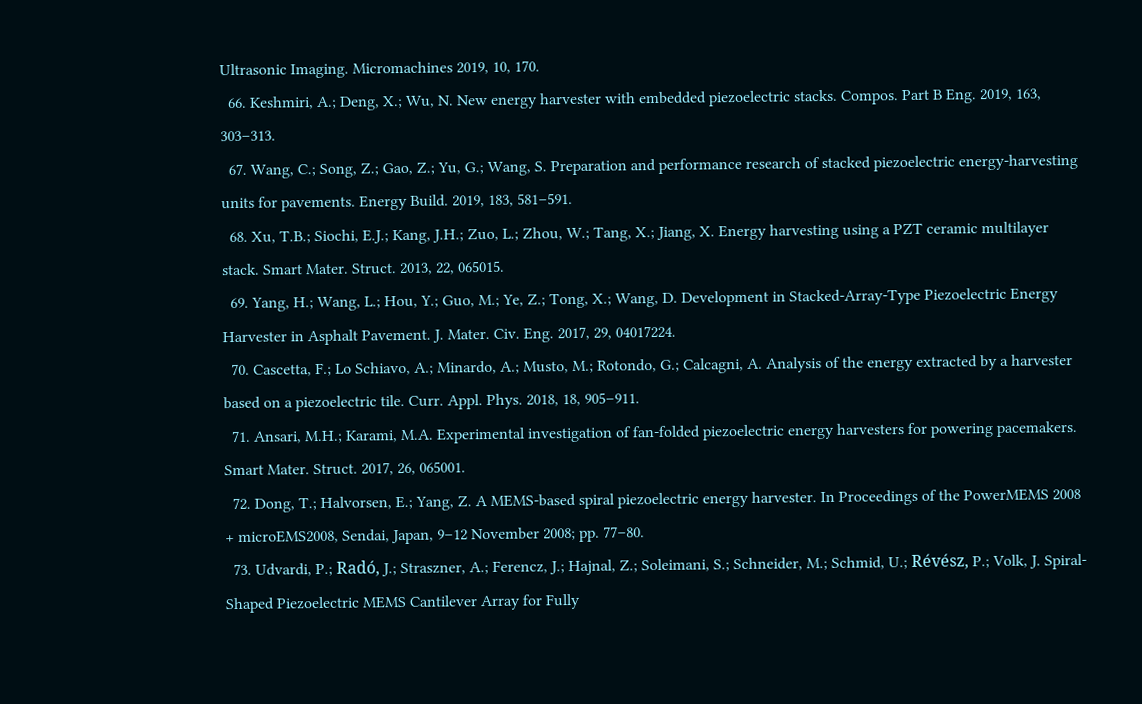Ultrasonic Imaging. Micromachines 2019, 10, 170.
  66. Keshmiri, A.; Deng, X.; Wu, N. New energy harvester with embedded piezoelectric stacks. Compos. Part B Eng. 2019, 163, 303–313.
  67. Wang, C.; Song, Z.; Gao, Z.; Yu, G.; Wang, S. Preparation and performance research of stacked piezoelectric energy-harvesting units for pavements. Energy Build. 2019, 183, 581–591.
  68. Xu, T.B.; Siochi, E.J.; Kang, J.H.; Zuo, L.; Zhou, W.; Tang, X.; Jiang, X. Energy harvesting using a PZT ceramic multilayer stack. Smart Mater. Struct. 2013, 22, 065015.
  69. Yang, H.; Wang, L.; Hou, Y.; Guo, M.; Ye, Z.; Tong, X.; Wang, D. Development in Stacked-Array-Type Piezoelectric Energy Harvester in Asphalt Pavement. J. Mater. Civ. Eng. 2017, 29, 04017224.
  70. Cascetta, F.; Lo Schiavo, A.; Minardo, A.; Musto, M.; Rotondo, G.; Calcagni, A. Analysis of the energy extracted by a harvester based on a piezoelectric tile. Curr. Appl. Phys. 2018, 18, 905–911.
  71. Ansari, M.H.; Karami, M.A. Experimental investigation of fan-folded piezoelectric energy harvesters for powering pacemakers. Smart Mater. Struct. 2017, 26, 065001.
  72. Dong, T.; Halvorsen, E.; Yang, Z. A MEMS-based spiral piezoelectric energy harvester. In Proceedings of the PowerMEMS 2008 + microEMS2008, Sendai, Japan, 9–12 November 2008; pp. 77–80.
  73. Udvardi, P.; Radó, J.; Straszner, A.; Ferencz, J.; Hajnal, Z.; Soleimani, S.; Schneider, M.; Schmid, U.; Révész, P.; Volk, J. Spiral-Shaped Piezoelectric MEMS Cantilever Array for Fully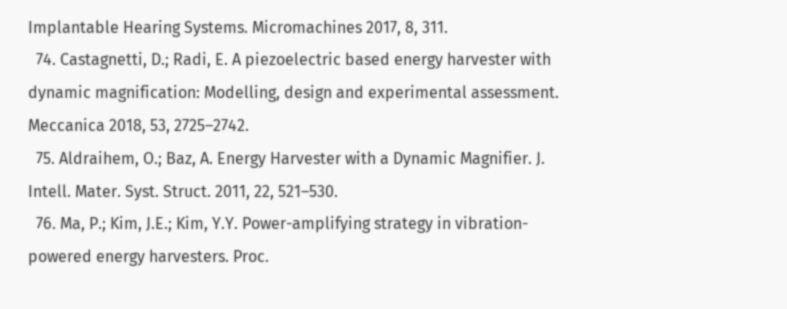Implantable Hearing Systems. Micromachines 2017, 8, 311.
  74. Castagnetti, D.; Radi, E. A piezoelectric based energy harvester with dynamic magnification: Modelling, design and experimental assessment. Meccanica 2018, 53, 2725–2742.
  75. Aldraihem, O.; Baz, A. Energy Harvester with a Dynamic Magnifier. J. Intell. Mater. Syst. Struct. 2011, 22, 521–530.
  76. Ma, P.; Kim, J.E.; Kim, Y.Y. Power-amplifying strategy in vibration-powered energy harvesters. Proc.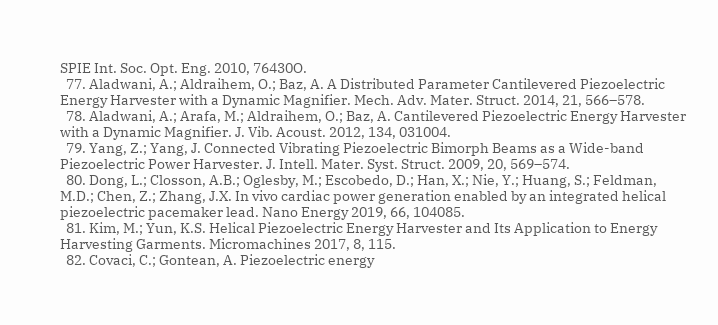SPIE Int. Soc. Opt. Eng. 2010, 76430O.
  77. Aladwani, A.; Aldraihem, O.; Baz, A. A Distributed Parameter Cantilevered Piezoelectric Energy Harvester with a Dynamic Magnifier. Mech. Adv. Mater. Struct. 2014, 21, 566–578.
  78. Aladwani, A.; Arafa, M.; Aldraihem, O.; Baz, A. Cantilevered Piezoelectric Energy Harvester with a Dynamic Magnifier. J. Vib. Acoust. 2012, 134, 031004.
  79. Yang, Z.; Yang, J. Connected Vibrating Piezoelectric Bimorph Beams as a Wide-band Piezoelectric Power Harvester. J. Intell. Mater. Syst. Struct. 2009, 20, 569–574.
  80. Dong, L.; Closson, A.B.; Oglesby, M.; Escobedo, D.; Han, X.; Nie, Y.; Huang, S.; Feldman, M.D.; Chen, Z.; Zhang, J.X. In vivo cardiac power generation enabled by an integrated helical piezoelectric pacemaker lead. Nano Energy 2019, 66, 104085.
  81. Kim, M.; Yun, K.S. Helical Piezoelectric Energy Harvester and Its Application to Energy Harvesting Garments. Micromachines 2017, 8, 115.
  82. Covaci, C.; Gontean, A. Piezoelectric energy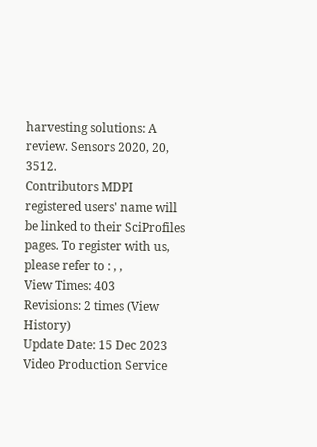harvesting solutions: A review. Sensors 2020, 20, 3512.
Contributors MDPI registered users' name will be linked to their SciProfiles pages. To register with us, please refer to : , ,
View Times: 403
Revisions: 2 times (View History)
Update Date: 15 Dec 2023
Video Production Service